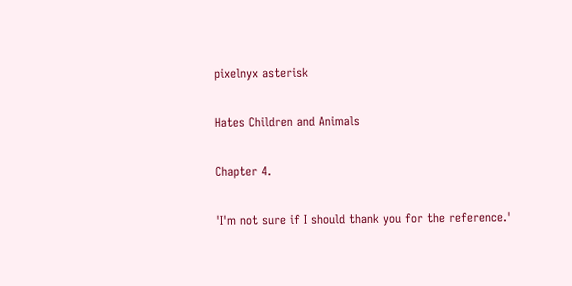pixelnyx asterisk

Hates Children and Animals

Chapter 4.

'I'm not sure if I should thank you for the reference.'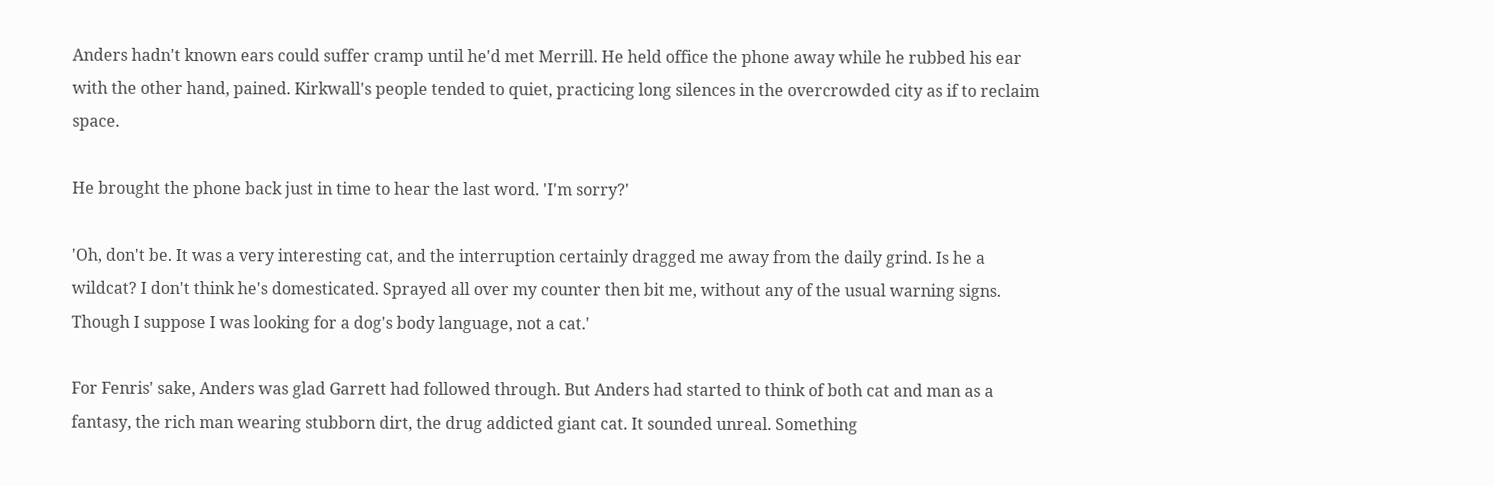Anders hadn't known ears could suffer cramp until he'd met Merrill. He held office the phone away while he rubbed his ear with the other hand, pained. Kirkwall's people tended to quiet, practicing long silences in the overcrowded city as if to reclaim space.

He brought the phone back just in time to hear the last word. 'I'm sorry?'

'Oh, don't be. It was a very interesting cat, and the interruption certainly dragged me away from the daily grind. Is he a wildcat? I don't think he's domesticated. Sprayed all over my counter then bit me, without any of the usual warning signs. Though I suppose I was looking for a dog's body language, not a cat.'

For Fenris' sake, Anders was glad Garrett had followed through. But Anders had started to think of both cat and man as a fantasy, the rich man wearing stubborn dirt, the drug addicted giant cat. It sounded unreal. Something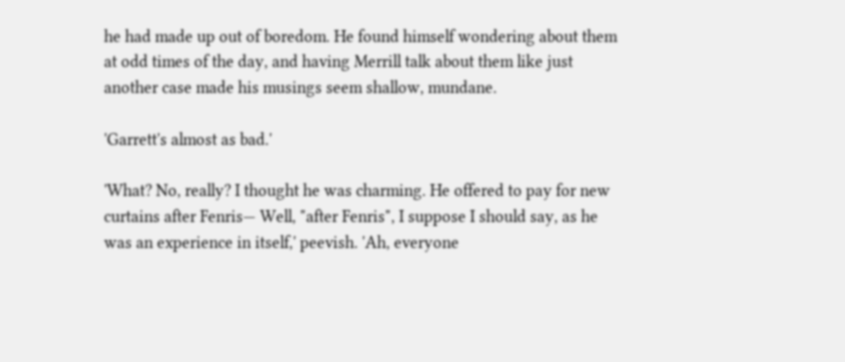he had made up out of boredom. He found himself wondering about them at odd times of the day, and having Merrill talk about them like just another case made his musings seem shallow, mundane.

'Garrett's almost as bad.'

'What? No, really? I thought he was charming. He offered to pay for new curtains after Fenris— Well, "after Fenris", I suppose I should say, as he was an experience in itself,' peevish. 'Ah, everyone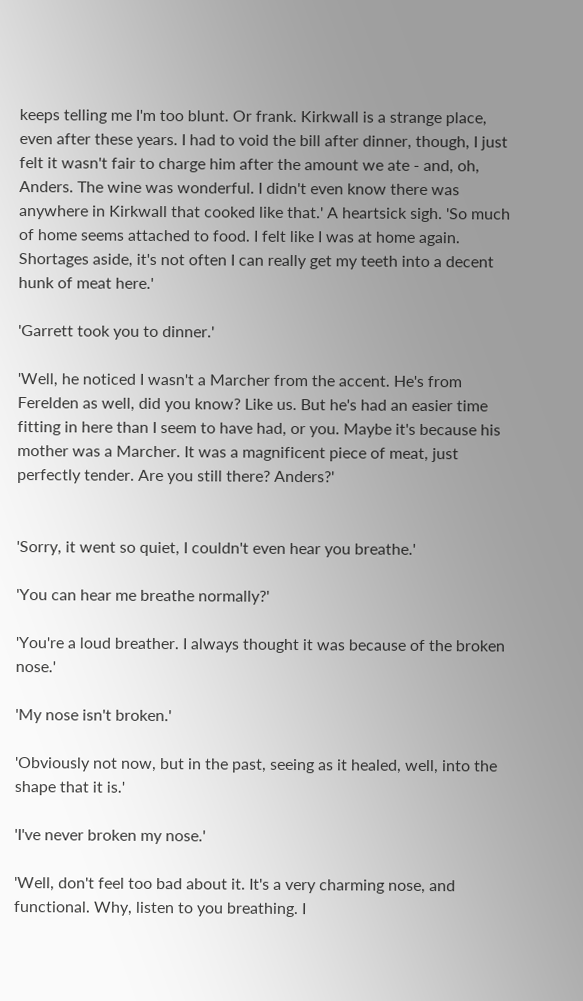keeps telling me I'm too blunt. Or frank. Kirkwall is a strange place, even after these years. I had to void the bill after dinner, though, I just felt it wasn't fair to charge him after the amount we ate - and, oh, Anders. The wine was wonderful. I didn't even know there was anywhere in Kirkwall that cooked like that.' A heartsick sigh. 'So much of home seems attached to food. I felt like I was at home again. Shortages aside, it's not often I can really get my teeth into a decent hunk of meat here.'

'Garrett took you to dinner.'

'Well, he noticed I wasn't a Marcher from the accent. He's from Ferelden as well, did you know? Like us. But he's had an easier time fitting in here than I seem to have had, or you. Maybe it's because his mother was a Marcher. It was a magnificent piece of meat, just perfectly tender. Are you still there? Anders?'


'Sorry, it went so quiet, I couldn't even hear you breathe.'

'You can hear me breathe normally?'

'You're a loud breather. I always thought it was because of the broken nose.'

'My nose isn't broken.'

'Obviously not now, but in the past, seeing as it healed, well, into the shape that it is.'

'I've never broken my nose.'

'Well, don't feel too bad about it. It's a very charming nose, and functional. Why, listen to you breathing. I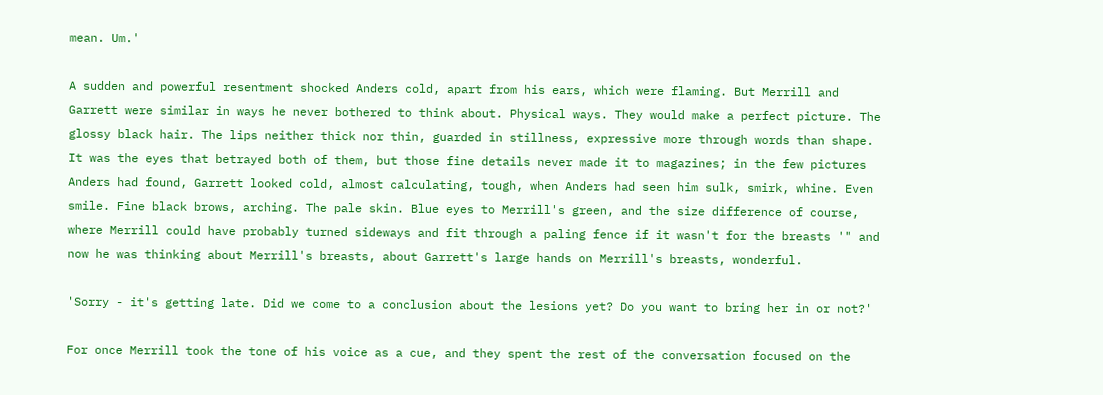mean. Um.'

A sudden and powerful resentment shocked Anders cold, apart from his ears, which were flaming. But Merrill and Garrett were similar in ways he never bothered to think about. Physical ways. They would make a perfect picture. The glossy black hair. The lips neither thick nor thin, guarded in stillness, expressive more through words than shape. It was the eyes that betrayed both of them, but those fine details never made it to magazines; in the few pictures Anders had found, Garrett looked cold, almost calculating, tough, when Anders had seen him sulk, smirk, whine. Even smile. Fine black brows, arching. The pale skin. Blue eyes to Merrill's green, and the size difference of course, where Merrill could have probably turned sideways and fit through a paling fence if it wasn't for the breasts '" and now he was thinking about Merrill's breasts, about Garrett's large hands on Merrill's breasts, wonderful.

'Sorry - it's getting late. Did we come to a conclusion about the lesions yet? Do you want to bring her in or not?'

For once Merrill took the tone of his voice as a cue, and they spent the rest of the conversation focused on the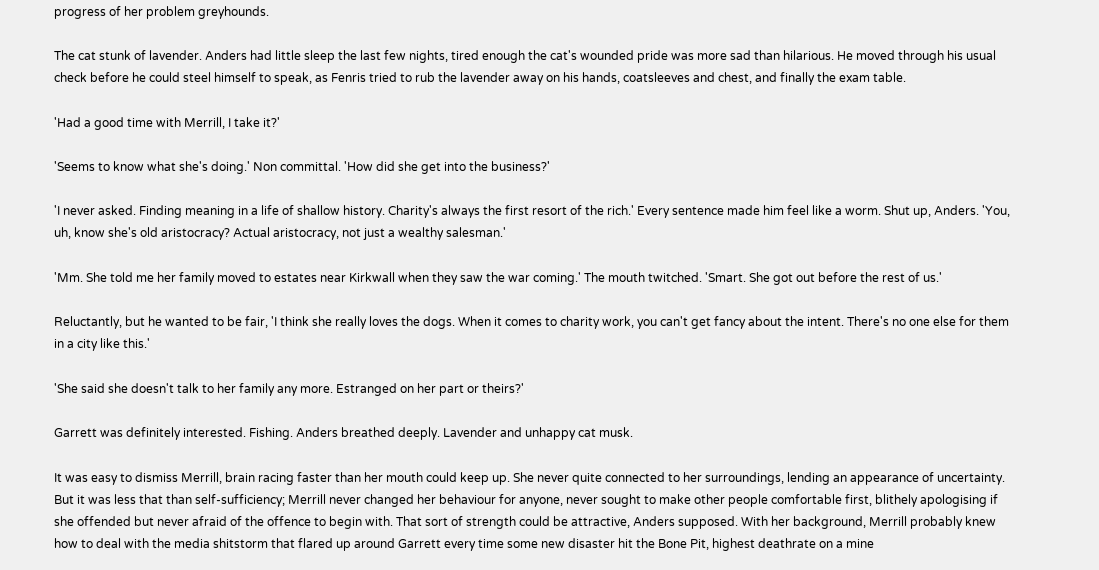progress of her problem greyhounds.

The cat stunk of lavender. Anders had little sleep the last few nights, tired enough the cat's wounded pride was more sad than hilarious. He moved through his usual check before he could steel himself to speak, as Fenris tried to rub the lavender away on his hands, coatsleeves and chest, and finally the exam table.

'Had a good time with Merrill, I take it?'

'Seems to know what she's doing.' Non committal. 'How did she get into the business?'

'I never asked. Finding meaning in a life of shallow history. Charity's always the first resort of the rich.' Every sentence made him feel like a worm. Shut up, Anders. 'You, uh, know she's old aristocracy? Actual aristocracy, not just a wealthy salesman.'

'Mm. She told me her family moved to estates near Kirkwall when they saw the war coming.' The mouth twitched. 'Smart. She got out before the rest of us.'

Reluctantly, but he wanted to be fair, 'I think she really loves the dogs. When it comes to charity work, you can't get fancy about the intent. There's no one else for them in a city like this.'

'She said she doesn't talk to her family any more. Estranged on her part or theirs?'

Garrett was definitely interested. Fishing. Anders breathed deeply. Lavender and unhappy cat musk.

It was easy to dismiss Merrill, brain racing faster than her mouth could keep up. She never quite connected to her surroundings, lending an appearance of uncertainty. But it was less that than self-sufficiency; Merrill never changed her behaviour for anyone, never sought to make other people comfortable first, blithely apologising if she offended but never afraid of the offence to begin with. That sort of strength could be attractive, Anders supposed. With her background, Merrill probably knew how to deal with the media shitstorm that flared up around Garrett every time some new disaster hit the Bone Pit, highest deathrate on a mine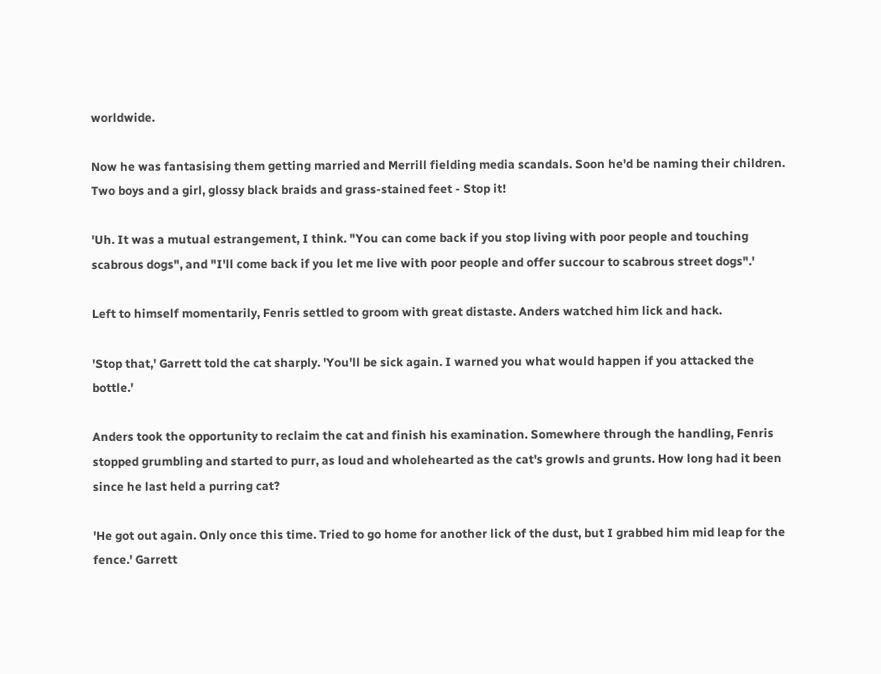worldwide.

Now he was fantasising them getting married and Merrill fielding media scandals. Soon he'd be naming their children. Two boys and a girl, glossy black braids and grass-stained feet - Stop it!

'Uh. It was a mutual estrangement, I think. "You can come back if you stop living with poor people and touching scabrous dogs", and "I'll come back if you let me live with poor people and offer succour to scabrous street dogs".'

Left to himself momentarily, Fenris settled to groom with great distaste. Anders watched him lick and hack.

'Stop that,' Garrett told the cat sharply. 'You'll be sick again. I warned you what would happen if you attacked the bottle.'

Anders took the opportunity to reclaim the cat and finish his examination. Somewhere through the handling, Fenris stopped grumbling and started to purr, as loud and wholehearted as the cat's growls and grunts. How long had it been since he last held a purring cat?

'He got out again. Only once this time. Tried to go home for another lick of the dust, but I grabbed him mid leap for the fence.' Garrett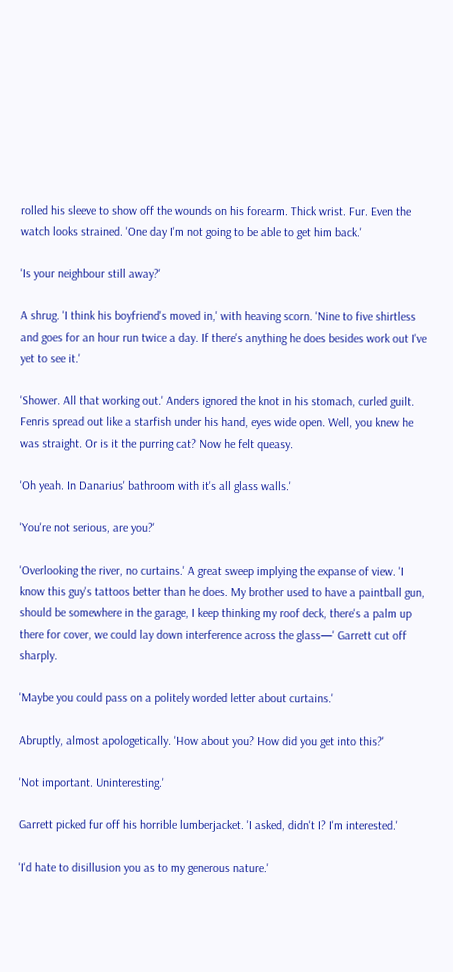rolled his sleeve to show off the wounds on his forearm. Thick wrist. Fur. Even the watch looks strained. 'One day I'm not going to be able to get him back.'

'Is your neighbour still away?'

A shrug. 'I think his boyfriend's moved in,' with heaving scorn. 'Nine to five shirtless and goes for an hour run twice a day. If there's anything he does besides work out I've yet to see it.'

'Shower. All that working out.' Anders ignored the knot in his stomach, curled guilt. Fenris spread out like a starfish under his hand, eyes wide open. Well, you knew he was straight. Or is it the purring cat? Now he felt queasy.

'Oh yeah. In Danarius' bathroom with it's all glass walls.'

'You're not serious, are you?'

'Overlooking the river, no curtains.' A great sweep implying the expanse of view. 'I know this guy's tattoos better than he does. My brother used to have a paintball gun, should be somewhere in the garage, I keep thinking my roof deck, there's a palm up there for cover, we could lay down interference across the glass—' Garrett cut off sharply.

'Maybe you could pass on a politely worded letter about curtains.'

Abruptly, almost apologetically. 'How about you? How did you get into this?'

'Not important. Uninteresting.'

Garrett picked fur off his horrible lumberjacket. 'I asked, didn't I? I'm interested.'

'I'd hate to disillusion you as to my generous nature.'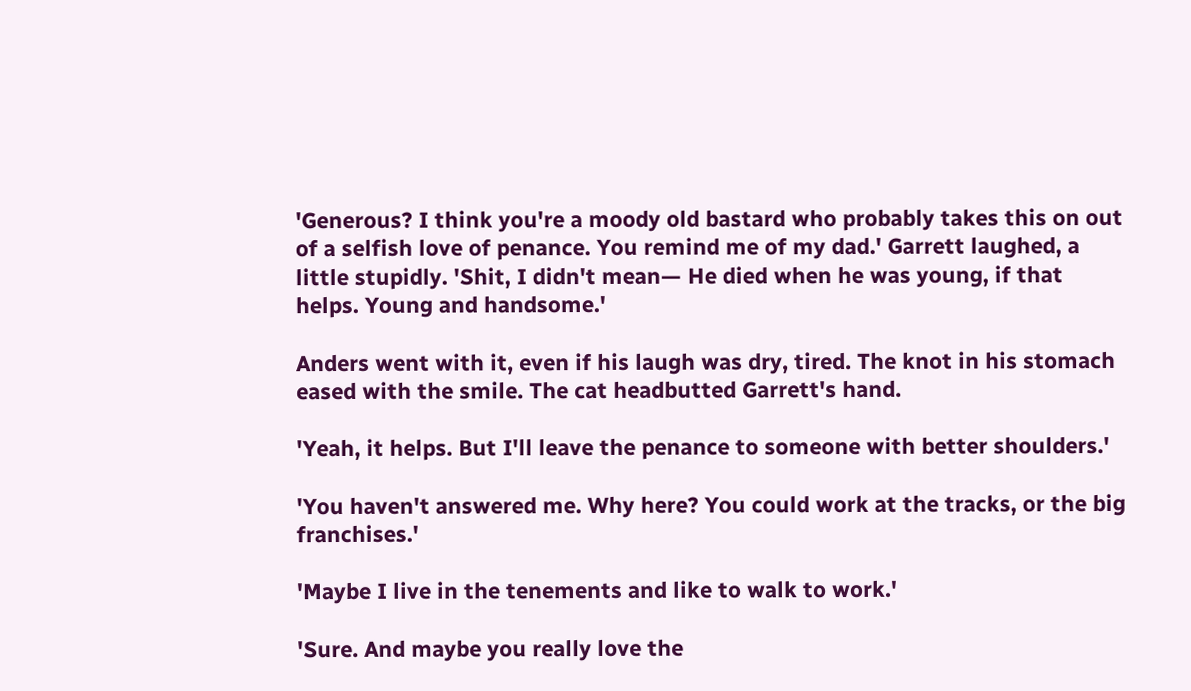'Generous? I think you're a moody old bastard who probably takes this on out of a selfish love of penance. You remind me of my dad.' Garrett laughed, a little stupidly. 'Shit, I didn't mean— He died when he was young, if that helps. Young and handsome.'

Anders went with it, even if his laugh was dry, tired. The knot in his stomach eased with the smile. The cat headbutted Garrett's hand.

'Yeah, it helps. But I'll leave the penance to someone with better shoulders.'

'You haven't answered me. Why here? You could work at the tracks, or the big franchises.'

'Maybe I live in the tenements and like to walk to work.'

'Sure. And maybe you really love the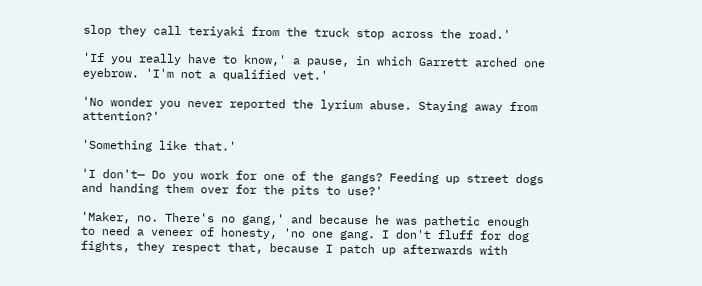slop they call teriyaki from the truck stop across the road.'

'If you really have to know,' a pause, in which Garrett arched one eyebrow. 'I'm not a qualified vet.'

'No wonder you never reported the lyrium abuse. Staying away from attention?'

'Something like that.'

'I don't— Do you work for one of the gangs? Feeding up street dogs and handing them over for the pits to use?'

'Maker, no. There's no gang,' and because he was pathetic enough to need a veneer of honesty, 'no one gang. I don't fluff for dog fights, they respect that, because I patch up afterwards with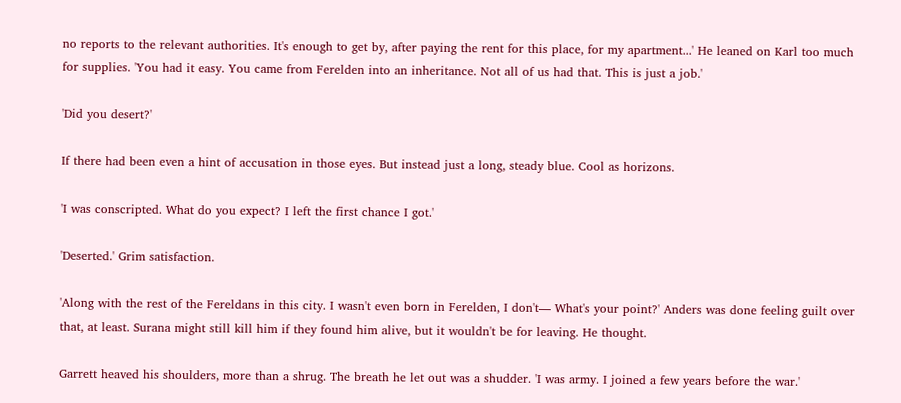no reports to the relevant authorities. It's enough to get by, after paying the rent for this place, for my apartment...' He leaned on Karl too much for supplies. 'You had it easy. You came from Ferelden into an inheritance. Not all of us had that. This is just a job.'

'Did you desert?'

If there had been even a hint of accusation in those eyes. But instead just a long, steady blue. Cool as horizons.

'I was conscripted. What do you expect? I left the first chance I got.'

'Deserted.' Grim satisfaction.

'Along with the rest of the Fereldans in this city. I wasn't even born in Ferelden, I don't— What's your point?' Anders was done feeling guilt over that, at least. Surana might still kill him if they found him alive, but it wouldn't be for leaving. He thought.

Garrett heaved his shoulders, more than a shrug. The breath he let out was a shudder. 'I was army. I joined a few years before the war.'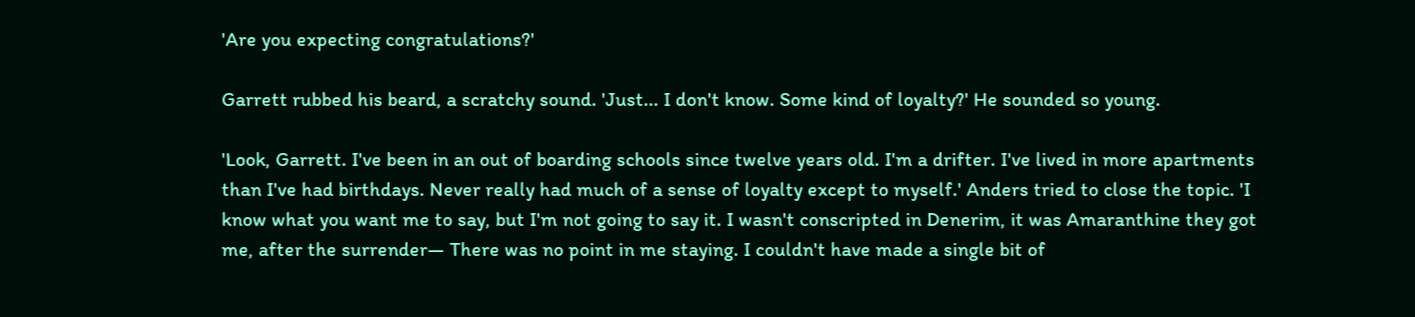'Are you expecting congratulations?'

Garrett rubbed his beard, a scratchy sound. 'Just... I don't know. Some kind of loyalty?' He sounded so young.

'Look, Garrett. I've been in an out of boarding schools since twelve years old. I'm a drifter. I've lived in more apartments than I've had birthdays. Never really had much of a sense of loyalty except to myself.' Anders tried to close the topic. 'I know what you want me to say, but I'm not going to say it. I wasn't conscripted in Denerim, it was Amaranthine they got me, after the surrender— There was no point in me staying. I couldn't have made a single bit of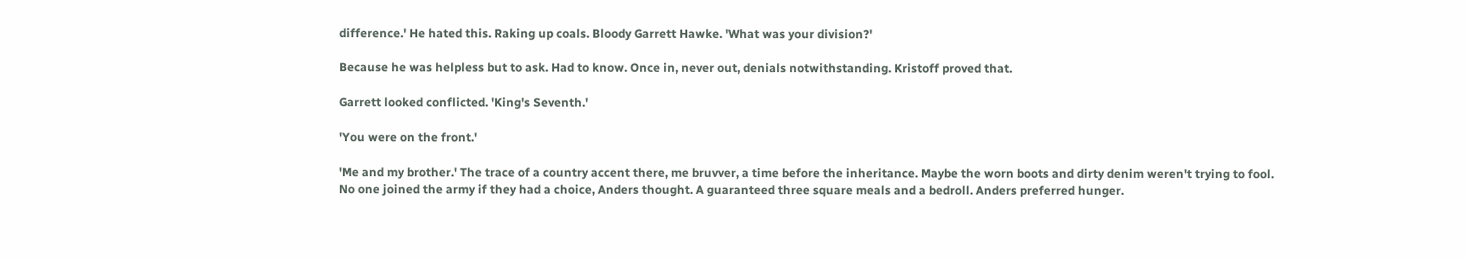difference.' He hated this. Raking up coals. Bloody Garrett Hawke. 'What was your division?'

Because he was helpless but to ask. Had to know. Once in, never out, denials notwithstanding. Kristoff proved that.

Garrett looked conflicted. 'King's Seventh.'

'You were on the front.'

'Me and my brother.' The trace of a country accent there, me bruvver, a time before the inheritance. Maybe the worn boots and dirty denim weren't trying to fool. No one joined the army if they had a choice, Anders thought. A guaranteed three square meals and a bedroll. Anders preferred hunger.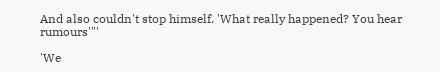And also couldn't stop himself. 'What really happened? You hear rumours'"'

'We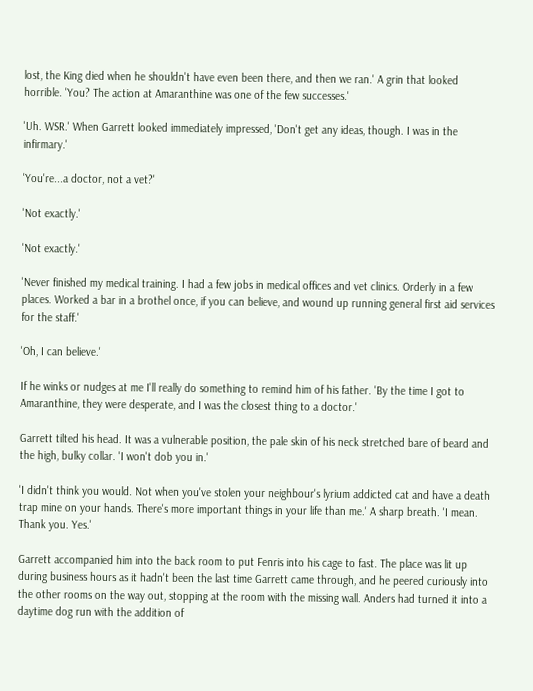lost, the King died when he shouldn't have even been there, and then we ran.' A grin that looked horrible. 'You? The action at Amaranthine was one of the few successes.'

'Uh. WSR.' When Garrett looked immediately impressed, 'Don't get any ideas, though. I was in the infirmary.'

'You're...a doctor, not a vet?'

'Not exactly.'

'Not exactly.'

'Never finished my medical training. I had a few jobs in medical offices and vet clinics. Orderly in a few places. Worked a bar in a brothel once, if you can believe, and wound up running general first aid services for the staff.'

'Oh, I can believe.'

If he winks or nudges at me I'll really do something to remind him of his father. 'By the time I got to Amaranthine, they were desperate, and I was the closest thing to a doctor.'

Garrett tilted his head. It was a vulnerable position, the pale skin of his neck stretched bare of beard and the high, bulky collar. 'I won't dob you in.'

'I didn't think you would. Not when you've stolen your neighbour's lyrium addicted cat and have a death trap mine on your hands. There's more important things in your life than me.' A sharp breath. 'I mean. Thank you. Yes.'

Garrett accompanied him into the back room to put Fenris into his cage to fast. The place was lit up during business hours as it hadn't been the last time Garrett came through, and he peered curiously into the other rooms on the way out, stopping at the room with the missing wall. Anders had turned it into a daytime dog run with the addition of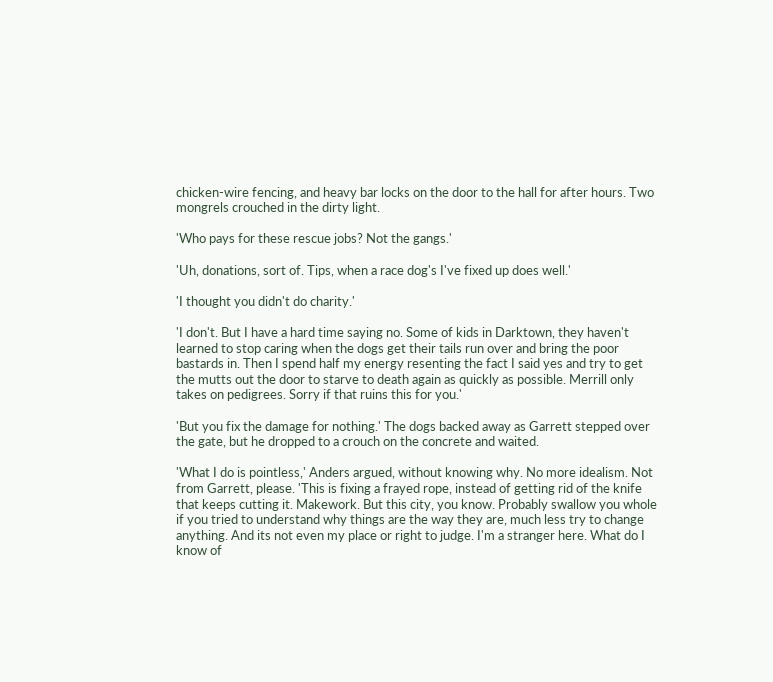chicken-wire fencing, and heavy bar locks on the door to the hall for after hours. Two mongrels crouched in the dirty light.

'Who pays for these rescue jobs? Not the gangs.'

'Uh, donations, sort of. Tips, when a race dog's I've fixed up does well.'

'I thought you didn't do charity.'

'I don't. But I have a hard time saying no. Some of kids in Darktown, they haven't learned to stop caring when the dogs get their tails run over and bring the poor bastards in. Then I spend half my energy resenting the fact I said yes and try to get the mutts out the door to starve to death again as quickly as possible. Merrill only takes on pedigrees. Sorry if that ruins this for you.'

'But you fix the damage for nothing.' The dogs backed away as Garrett stepped over the gate, but he dropped to a crouch on the concrete and waited.

'What I do is pointless,' Anders argued, without knowing why. No more idealism. Not from Garrett, please. 'This is fixing a frayed rope, instead of getting rid of the knife that keeps cutting it. Makework. But this city, you know. Probably swallow you whole if you tried to understand why things are the way they are, much less try to change anything. And its not even my place or right to judge. I'm a stranger here. What do I know of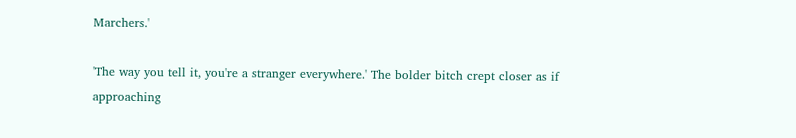Marchers.'

'The way you tell it, you're a stranger everywhere.' The bolder bitch crept closer as if approaching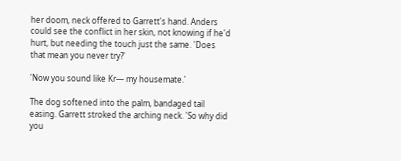her doom, neck offered to Garrett's hand. Anders could see the conflict in her skin, not knowing if he'd hurt, but needing the touch just the same. 'Does that mean you never try?'

'Now you sound like Kr— my housemate.'

The dog softened into the palm, bandaged tail easing. Garrett stroked the arching neck. 'So why did you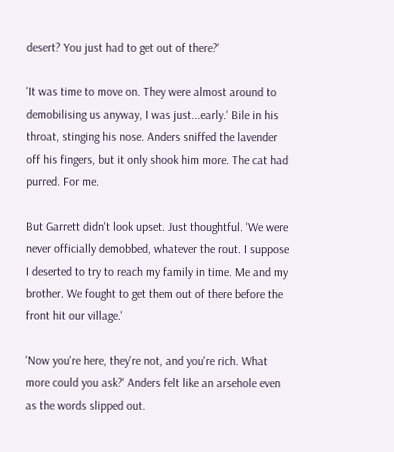desert? You just had to get out of there?'

'It was time to move on. They were almost around to demobilising us anyway, I was just...early.' Bile in his throat, stinging his nose. Anders sniffed the lavender off his fingers, but it only shook him more. The cat had purred. For me.

But Garrett didn't look upset. Just thoughtful. 'We were never officially demobbed, whatever the rout. I suppose I deserted to try to reach my family in time. Me and my brother. We fought to get them out of there before the front hit our village.'

'Now you're here, they're not, and you're rich. What more could you ask?' Anders felt like an arsehole even as the words slipped out.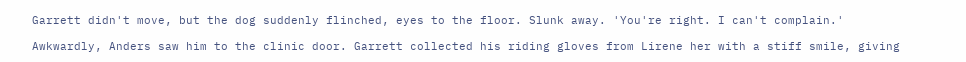Garrett didn't move, but the dog suddenly flinched, eyes to the floor. Slunk away. 'You're right. I can't complain.'

Awkwardly, Anders saw him to the clinic door. Garrett collected his riding gloves from Lirene her with a stiff smile, giving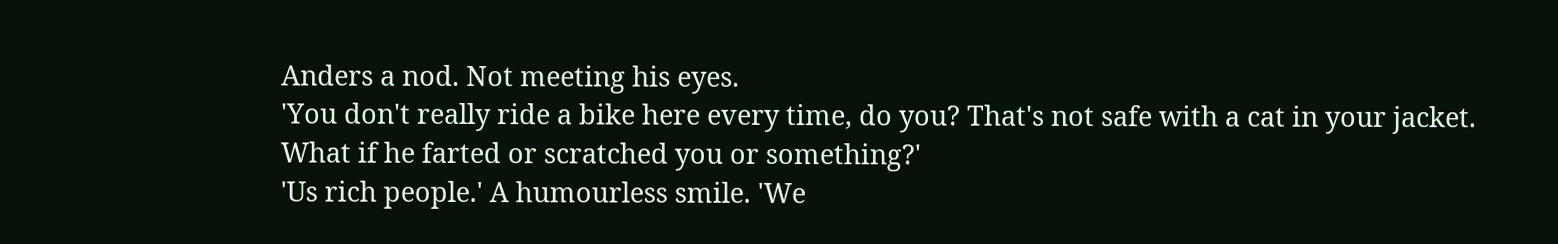Anders a nod. Not meeting his eyes.
'You don't really ride a bike here every time, do you? That's not safe with a cat in your jacket. What if he farted or scratched you or something?'
'Us rich people.' A humourless smile. 'We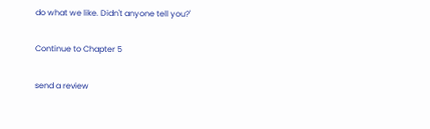do what we like. Didn't anyone tell you?'

Continue to Chapter 5

send a review